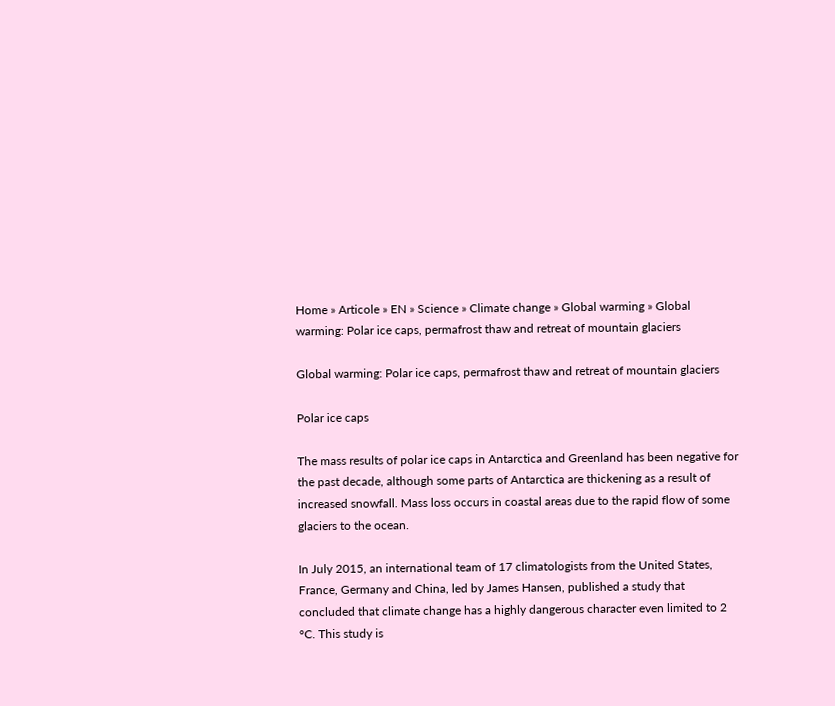Home » Articole » EN » Science » Climate change » Global warming » Global warming: Polar ice caps, permafrost thaw and retreat of mountain glaciers

Global warming: Polar ice caps, permafrost thaw and retreat of mountain glaciers

Polar ice caps

The mass results of polar ice caps in Antarctica and Greenland has been negative for the past decade, although some parts of Antarctica are thickening as a result of increased snowfall. Mass loss occurs in coastal areas due to the rapid flow of some glaciers to the ocean.

In July 2015, an international team of 17 climatologists from the United States, France, Germany and China, led by James Hansen, published a study that concluded that climate change has a highly dangerous character even limited to 2 °C. This study is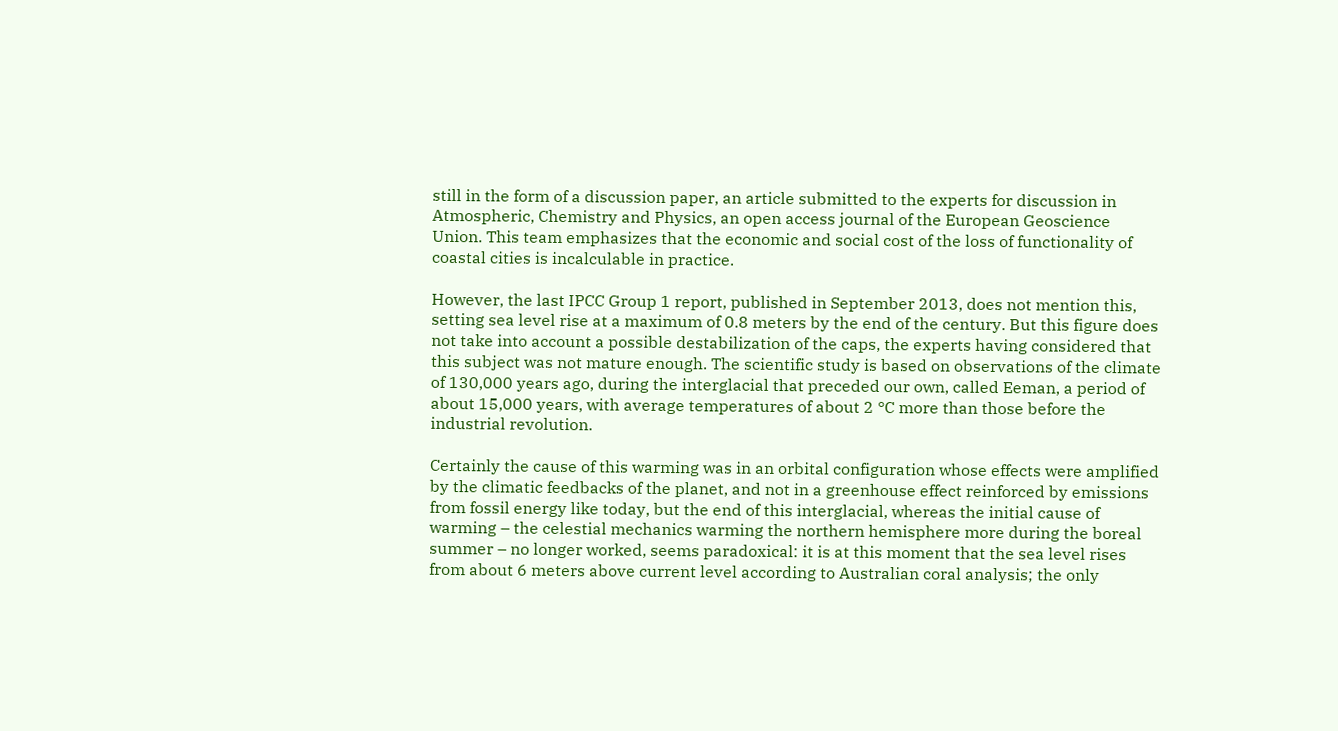still in the form of a discussion paper, an article submitted to the experts for discussion in Atmospheric, Chemistry and Physics, an open access journal of the European Geoscience Union. This team emphasizes that the economic and social cost of the loss of functionality of coastal cities is incalculable in practice.

However, the last IPCC Group 1 report, published in September 2013, does not mention this, setting sea level rise at a maximum of 0.8 meters by the end of the century. But this figure does not take into account a possible destabilization of the caps, the experts having considered that this subject was not mature enough. The scientific study is based on observations of the climate of 130,000 years ago, during the interglacial that preceded our own, called Eeman, a period of about 15,000 years, with average temperatures of about 2 °C more than those before the industrial revolution.

Certainly the cause of this warming was in an orbital configuration whose effects were amplified by the climatic feedbacks of the planet, and not in a greenhouse effect reinforced by emissions from fossil energy like today, but the end of this interglacial, whereas the initial cause of warming – the celestial mechanics warming the northern hemisphere more during the boreal summer – no longer worked, seems paradoxical: it is at this moment that the sea level rises from about 6 meters above current level according to Australian coral analysis; the only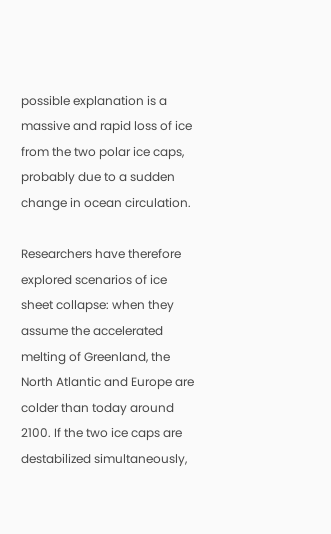possible explanation is a massive and rapid loss of ice from the two polar ice caps, probably due to a sudden change in ocean circulation.

Researchers have therefore explored scenarios of ice sheet collapse: when they assume the accelerated melting of Greenland, the North Atlantic and Europe are colder than today around 2100. If the two ice caps are destabilized simultaneously,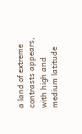a land of extreme contrasts appears, with high and medium latitude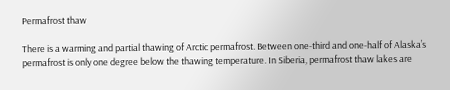Permafrost thaw

There is a warming and partial thawing of Arctic permafrost. Between one-third and one-half of Alaska’s permafrost is only one degree below the thawing temperature. In Siberia, permafrost thaw lakes are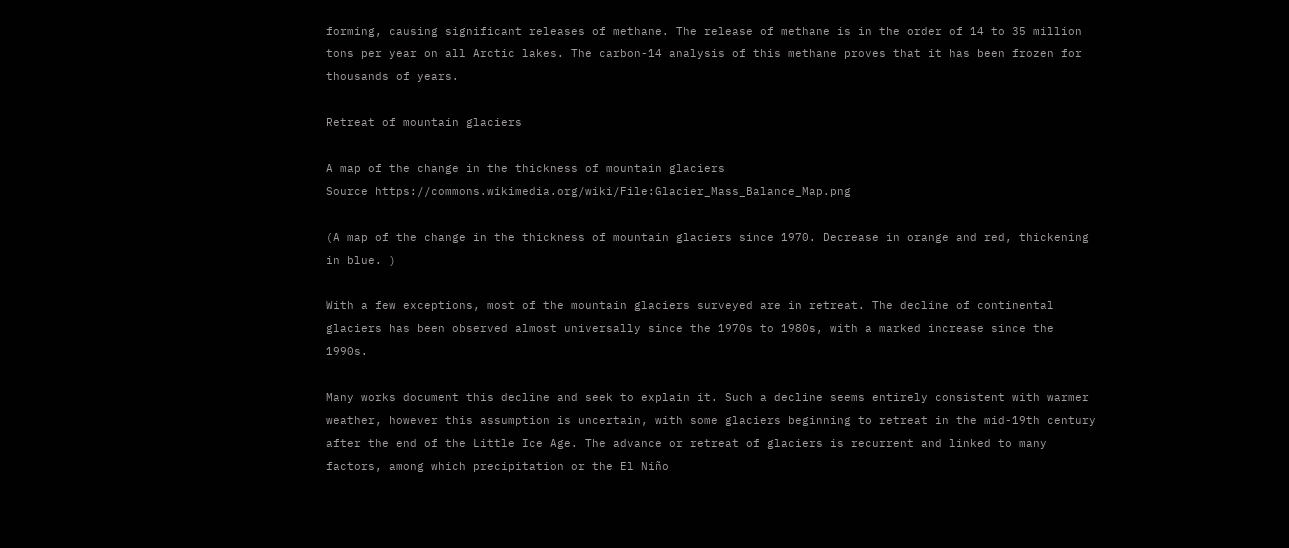forming, causing significant releases of methane. The release of methane is in the order of 14 to 35 million tons per year on all Arctic lakes. The carbon-14 analysis of this methane proves that it has been frozen for thousands of years.

Retreat of mountain glaciers

A map of the change in the thickness of mountain glaciers
Source https://commons.wikimedia.org/wiki/File:Glacier_Mass_Balance_Map.png

(A map of the change in the thickness of mountain glaciers since 1970. Decrease in orange and red, thickening in blue. )

With a few exceptions, most of the mountain glaciers surveyed are in retreat. The decline of continental glaciers has been observed almost universally since the 1970s to 1980s, with a marked increase since the 1990s.

Many works document this decline and seek to explain it. Such a decline seems entirely consistent with warmer weather, however this assumption is uncertain, with some glaciers beginning to retreat in the mid-19th century after the end of the Little Ice Age. The advance or retreat of glaciers is recurrent and linked to many factors, among which precipitation or the El Niño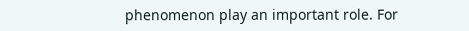phenomenon play an important role. For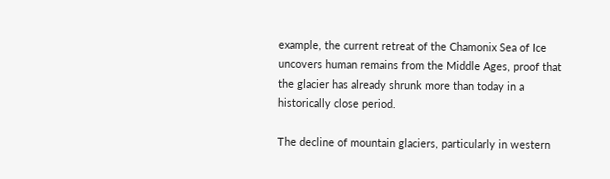example, the current retreat of the Chamonix Sea of Ice uncovers human remains from the Middle Ages, proof that the glacier has already shrunk more than today in a historically close period.

The decline of mountain glaciers, particularly in western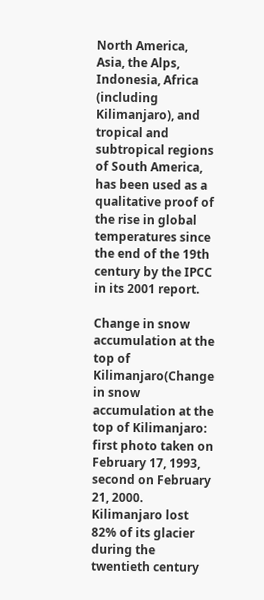North America, Asia, the Alps, Indonesia, Africa (including Kilimanjaro), and tropical and subtropical regions of South America, has been used as a qualitative proof of the rise in global temperatures since the end of the 19th century by the IPCC in its 2001 report.

Change in snow accumulation at the top of Kilimanjaro(Change in snow accumulation at the top of Kilimanjaro: first photo taken on February 17, 1993, second on February 21, 2000. Kilimanjaro lost 82% of its glacier during the twentieth century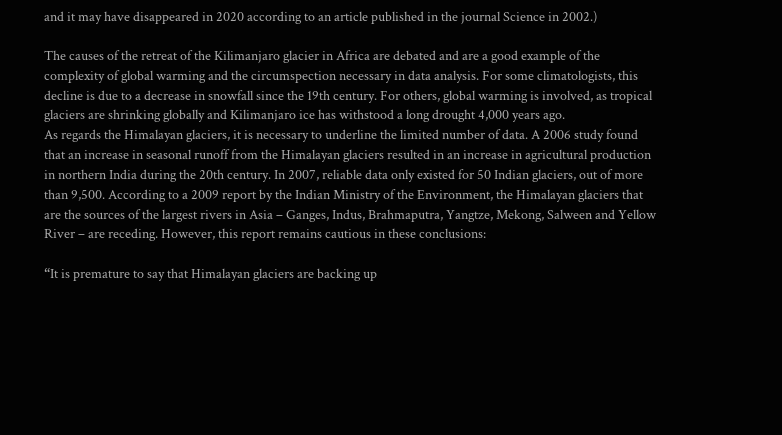and it may have disappeared in 2020 according to an article published in the journal Science in 2002.)

The causes of the retreat of the Kilimanjaro glacier in Africa are debated and are a good example of the complexity of global warming and the circumspection necessary in data analysis. For some climatologists, this decline is due to a decrease in snowfall since the 19th century. For others, global warming is involved, as tropical glaciers are shrinking globally and Kilimanjaro ice has withstood a long drought 4,000 years ago.
As regards the Himalayan glaciers, it is necessary to underline the limited number of data. A 2006 study found that an increase in seasonal runoff from the Himalayan glaciers resulted in an increase in agricultural production in northern India during the 20th century. In 2007, reliable data only existed for 50 Indian glaciers, out of more than 9,500. According to a 2009 report by the Indian Ministry of the Environment, the Himalayan glaciers that are the sources of the largest rivers in Asia – Ganges, Indus, Brahmaputra, Yangtze, Mekong, Salween and Yellow River – are receding. However, this report remains cautious in these conclusions:

“It is premature to say that Himalayan glaciers are backing up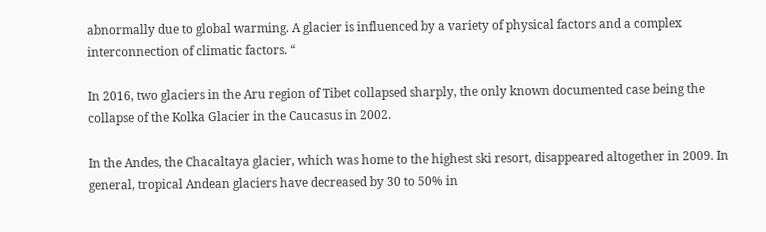abnormally due to global warming. A glacier is influenced by a variety of physical factors and a complex interconnection of climatic factors. “

In 2016, two glaciers in the Aru region of Tibet collapsed sharply, the only known documented case being the collapse of the Kolka Glacier in the Caucasus in 2002.

In the Andes, the Chacaltaya glacier, which was home to the highest ski resort, disappeared altogether in 2009. In general, tropical Andean glaciers have decreased by 30 to 50% in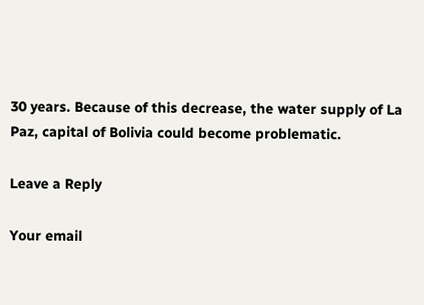30 years. Because of this decrease, the water supply of La Paz, capital of Bolivia could become problematic.

Leave a Reply

Your email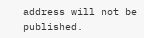address will not be published.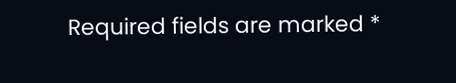Required fields are marked *